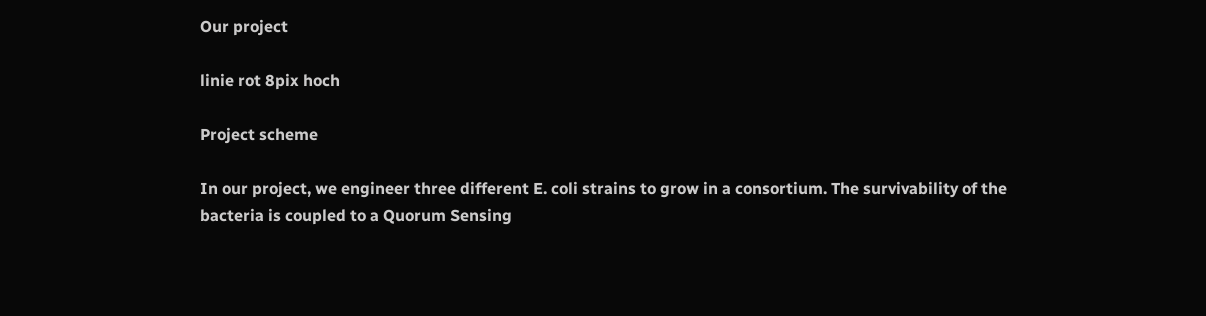Our project

linie rot 8pix hoch

Project scheme

In our project, we engineer three different E. coli strains to grow in a consortium. The survivability of the bacteria is coupled to a Quorum Sensing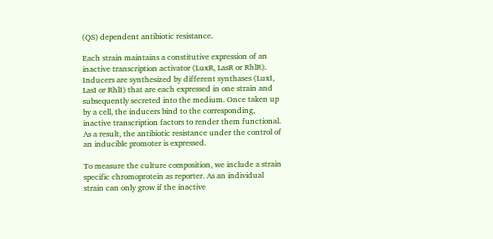(QS) dependent antibiotic resistance.

Each strain maintains a constitutive expression of an inactive transcription activator (LuxR, LasR or RhlR). Inducers are synthesized by different synthases (LuxI, LasI or RhlI) that are each expressed in one strain and subsequently secreted into the medium. Once taken up by a cell, the inducers bind to the corresponding, inactive transcription factors to render them functional. As a result, the antibiotic resistance under the control of an inducible promoter is expressed.

To measure the culture composition, we include a strain specific chromoprotein as reporter. As an individual strain can only grow if the inactive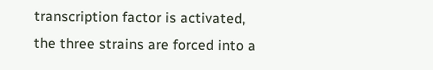transcription factor is activated, the three strains are forced into a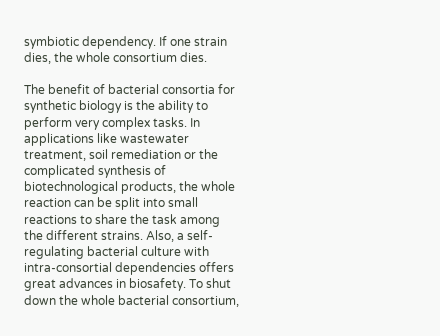symbiotic dependency. If one strain dies, the whole consortium dies.

The benefit of bacterial consortia for synthetic biology is the ability to perform very complex tasks. In applications like wastewater treatment, soil remediation or the complicated synthesis of biotechnological products, the whole reaction can be split into small reactions to share the task among the different strains. Also, a self-regulating bacterial culture with intra-consortial dependencies offers great advances in biosafety. To shut down the whole bacterial consortium,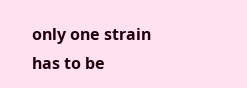only one strain has to be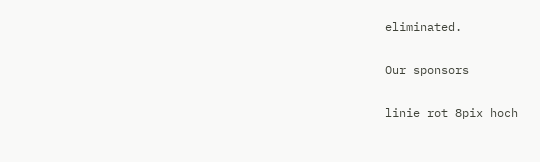eliminated.

Our sponsors

linie rot 8pix hoch